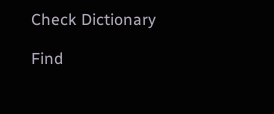Check Dictionary

Find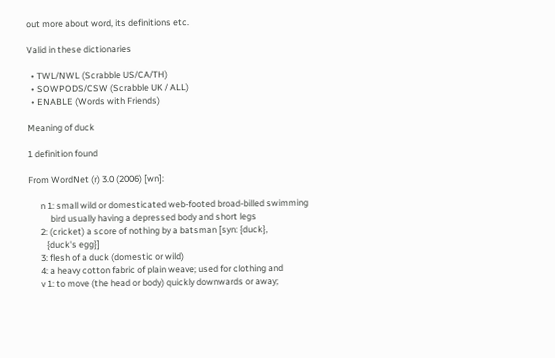out more about word, its definitions etc.

Valid in these dictionaries

  • TWL/NWL (Scrabble US/CA/TH)
  • SOWPODS/CSW (Scrabble UK / ALL)
  • ENABLE (Words with Friends)

Meaning of duck

1 definition found

From WordNet (r) 3.0 (2006) [wn]:

      n 1: small wild or domesticated web-footed broad-billed swimming
           bird usually having a depressed body and short legs
      2: (cricket) a score of nothing by a batsman [syn: {duck},
         {duck's egg}]
      3: flesh of a duck (domestic or wild)
      4: a heavy cotton fabric of plain weave; used for clothing and
      v 1: to move (the head or body) quickly downwards or away;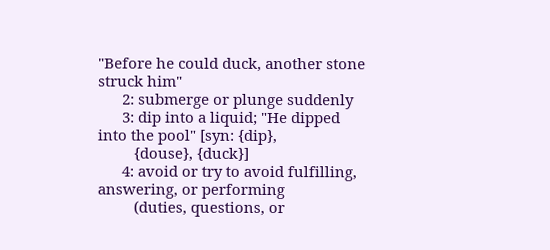"Before he could duck, another stone struck him"
      2: submerge or plunge suddenly
      3: dip into a liquid; "He dipped into the pool" [syn: {dip},
         {douse}, {duck}]
      4: avoid or try to avoid fulfilling, answering, or performing
         (duties, questions, or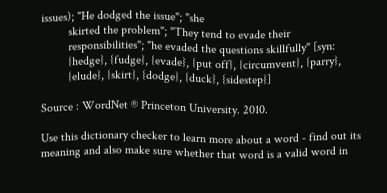issues); "He dodged the issue"; "she
         skirted the problem"; "They tend to evade their
         responsibilities"; "he evaded the questions skillfully" [syn:
         {hedge}, {fudge}, {evade}, {put off}, {circumvent}, {parry},
         {elude}, {skirt}, {dodge}, {duck}, {sidestep}]

Source : WordNet ® Princeton University. 2010.

Use this dictionary checker to learn more about a word - find out its meaning and also make sure whether that word is a valid word in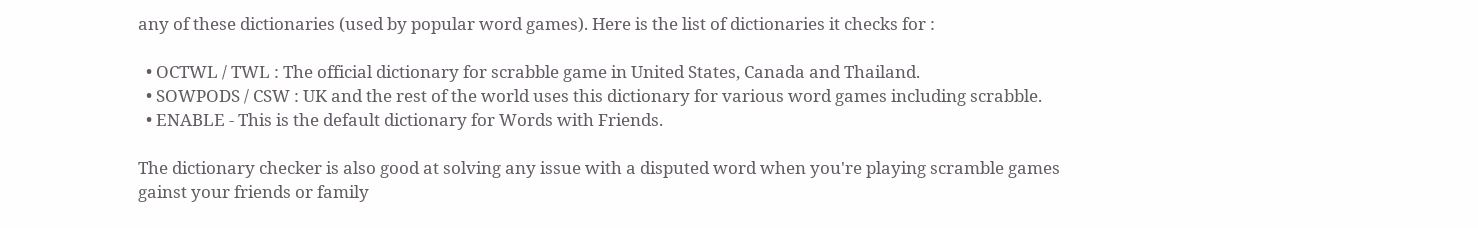any of these dictionaries (used by popular word games). Here is the list of dictionaries it checks for :

  • OCTWL / TWL : The official dictionary for scrabble game in United States, Canada and Thailand.
  • SOWPODS / CSW : UK and the rest of the world uses this dictionary for various word games including scrabble.
  • ENABLE - This is the default dictionary for Words with Friends.

The dictionary checker is also good at solving any issue with a disputed word when you're playing scramble games gainst your friends or family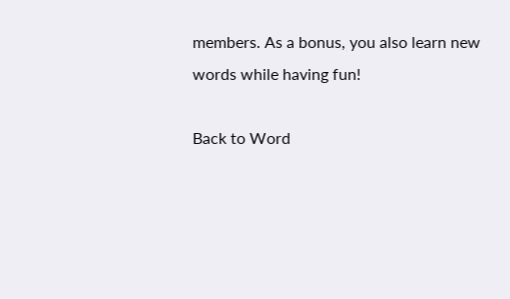members. As a bonus, you also learn new words while having fun!

Back to Word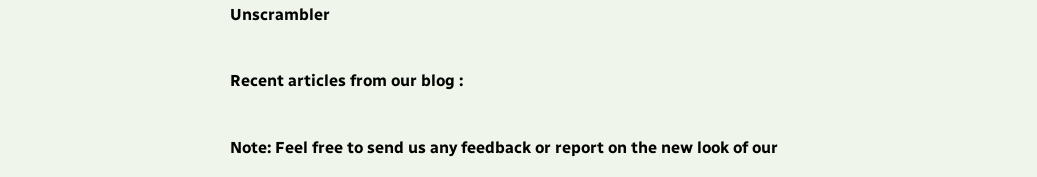Unscrambler

Recent articles from our blog :

Note: Feel free to send us any feedback or report on the new look of our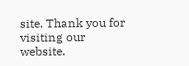site. Thank you for visiting our website.